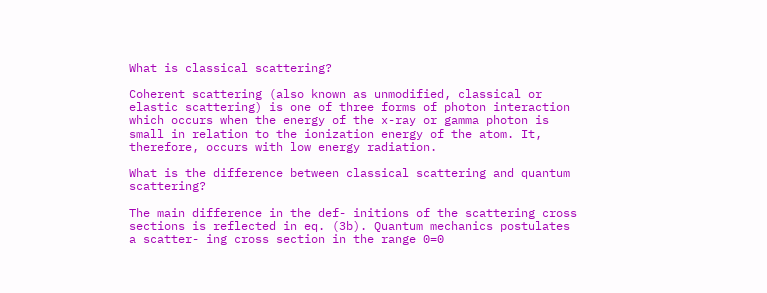What is classical scattering?

Coherent scattering (also known as unmodified, classical or elastic scattering) is one of three forms of photon interaction which occurs when the energy of the x-ray or gamma photon is small in relation to the ionization energy of the atom. It, therefore, occurs with low energy radiation.

What is the difference between classical scattering and quantum scattering?

The main difference in the def- initions of the scattering cross sections is reflected in eq. (3b). Quantum mechanics postulates a scatter- ing cross section in the range 0=0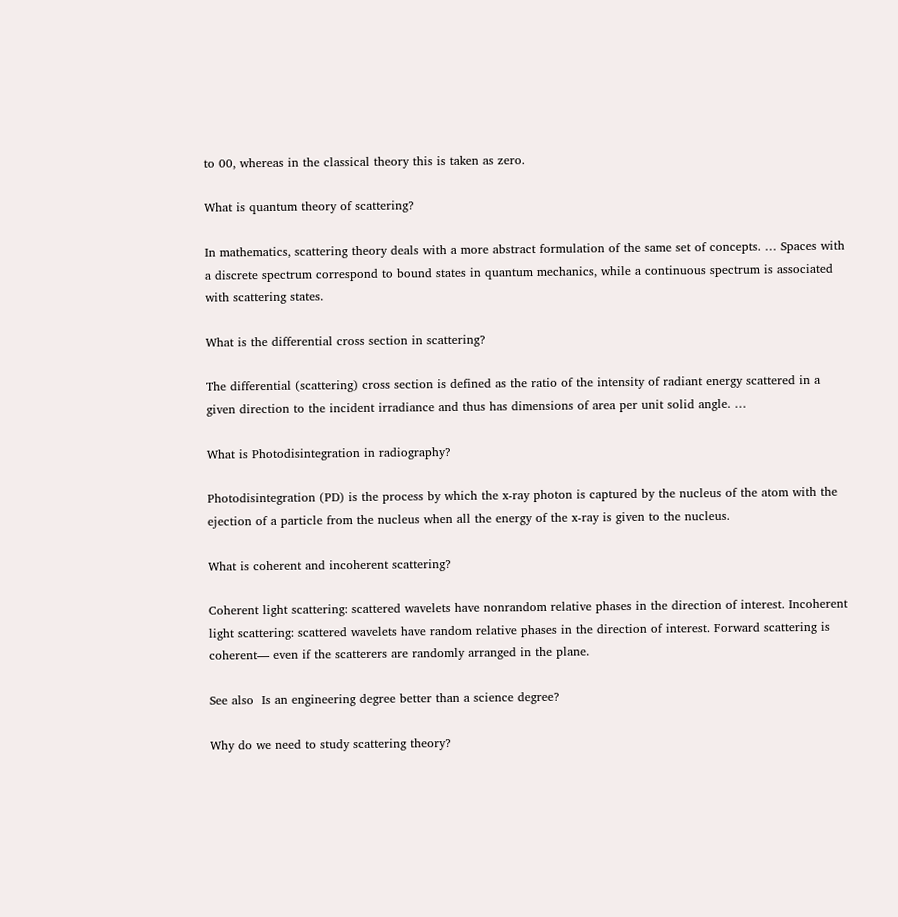to 00, whereas in the classical theory this is taken as zero.

What is quantum theory of scattering?

In mathematics, scattering theory deals with a more abstract formulation of the same set of concepts. … Spaces with a discrete spectrum correspond to bound states in quantum mechanics, while a continuous spectrum is associated with scattering states.

What is the differential cross section in scattering?

The differential (scattering) cross section is defined as the ratio of the intensity of radiant energy scattered in a given direction to the incident irradiance and thus has dimensions of area per unit solid angle. …

What is Photodisintegration in radiography?

Photodisintegration (PD) is the process by which the x-ray photon is captured by the nucleus of the atom with the ejection of a particle from the nucleus when all the energy of the x-ray is given to the nucleus.

What is coherent and incoherent scattering?

Coherent light scattering: scattered wavelets have nonrandom relative phases in the direction of interest. Incoherent light scattering: scattered wavelets have random relative phases in the direction of interest. Forward scattering is coherent— even if the scatterers are randomly arranged in the plane.

See also  Is an engineering degree better than a science degree?

Why do we need to study scattering theory?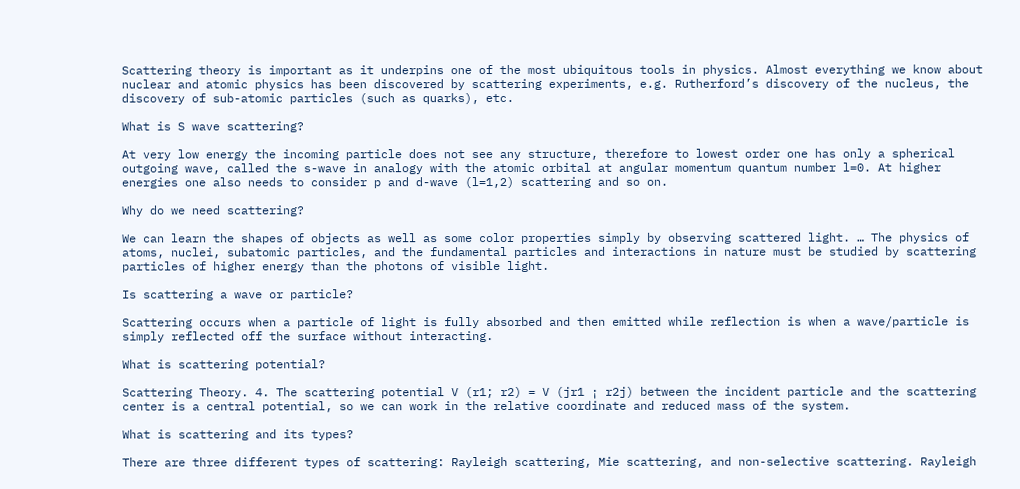Scattering theory is important as it underpins one of the most ubiquitous tools in physics. Almost everything we know about nuclear and atomic physics has been discovered by scattering experiments, e.g. Rutherford’s discovery of the nucleus, the discovery of sub-atomic particles (such as quarks), etc.

What is S wave scattering?

At very low energy the incoming particle does not see any structure, therefore to lowest order one has only a spherical outgoing wave, called the s-wave in analogy with the atomic orbital at angular momentum quantum number l=0. At higher energies one also needs to consider p and d-wave (l=1,2) scattering and so on.

Why do we need scattering?

We can learn the shapes of objects as well as some color properties simply by observing scattered light. … The physics of atoms, nuclei, subatomic particles, and the fundamental particles and interactions in nature must be studied by scattering particles of higher energy than the photons of visible light.

Is scattering a wave or particle?

Scattering occurs when a particle of light is fully absorbed and then emitted while reflection is when a wave/particle is simply reflected off the surface without interacting.

What is scattering potential?

Scattering Theory. 4. The scattering potential V (r1; r2) = V (jr1 ¡ r2j) between the incident particle and the scattering center is a central potential, so we can work in the relative coordinate and reduced mass of the system.

What is scattering and its types?

There are three different types of scattering: Rayleigh scattering, Mie scattering, and non-selective scattering. Rayleigh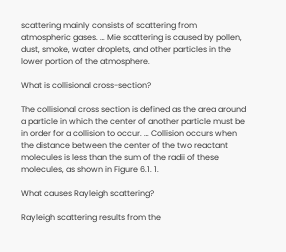scattering mainly consists of scattering from atmospheric gases. … Mie scattering is caused by pollen, dust, smoke, water droplets, and other particles in the lower portion of the atmosphere.

What is collisional cross-section?

The collisional cross section is defined as the area around a particle in which the center of another particle must be in order for a collision to occur. … Collision occurs when the distance between the center of the two reactant molecules is less than the sum of the radii of these molecules, as shown in Figure 6.1. 1.

What causes Rayleigh scattering?

Rayleigh scattering results from the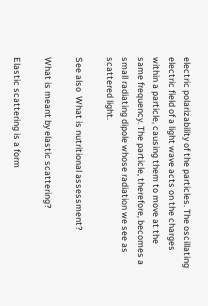electric polarizability of the particles. The oscillating electric field of a light wave acts on the charges within a particle, causing them to move at the same frequency. The particle, therefore, becomes a small radiating dipole whose radiation we see as scattered light.

See also  What is nutritional assessment?

What is meant by elastic scattering?

Elastic scattering is a form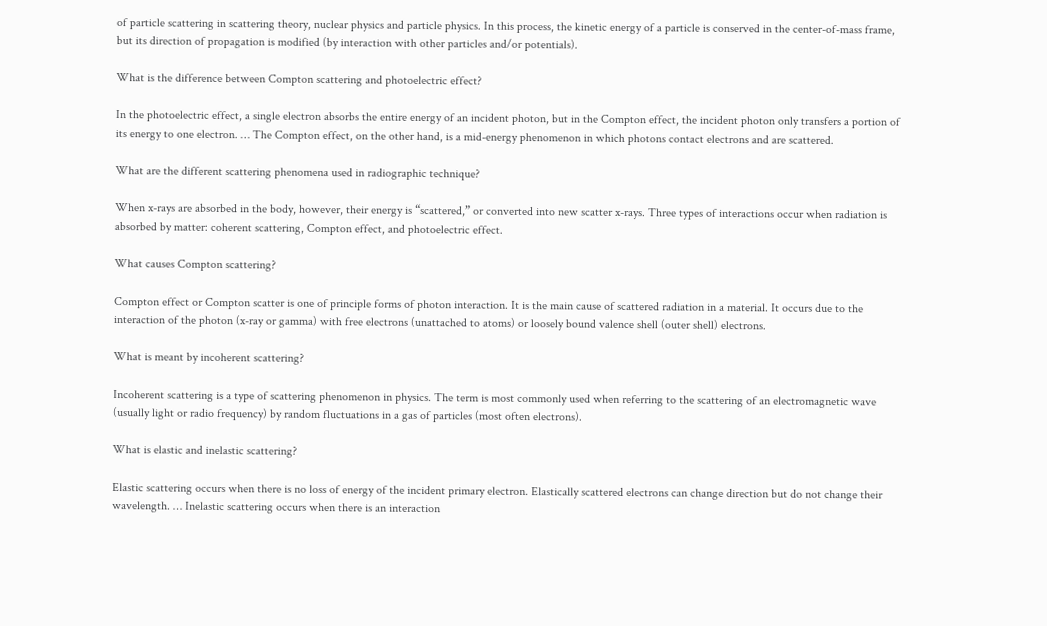of particle scattering in scattering theory, nuclear physics and particle physics. In this process, the kinetic energy of a particle is conserved in the center-of-mass frame, but its direction of propagation is modified (by interaction with other particles and/or potentials).

What is the difference between Compton scattering and photoelectric effect?

In the photoelectric effect, a single electron absorbs the entire energy of an incident photon, but in the Compton effect, the incident photon only transfers a portion of its energy to one electron. … The Compton effect, on the other hand, is a mid-energy phenomenon in which photons contact electrons and are scattered.

What are the different scattering phenomena used in radiographic technique?

When x-rays are absorbed in the body, however, their energy is “scattered,” or converted into new scatter x-rays. Three types of interactions occur when radiation is absorbed by matter: coherent scattering, Compton effect, and photoelectric effect.

What causes Compton scattering?

Compton effect or Compton scatter is one of principle forms of photon interaction. It is the main cause of scattered radiation in a material. It occurs due to the interaction of the photon (x-ray or gamma) with free electrons (unattached to atoms) or loosely bound valence shell (outer shell) electrons.

What is meant by incoherent scattering?

Incoherent scattering is a type of scattering phenomenon in physics. The term is most commonly used when referring to the scattering of an electromagnetic wave (usually light or radio frequency) by random fluctuations in a gas of particles (most often electrons).

What is elastic and inelastic scattering?

Elastic scattering occurs when there is no loss of energy of the incident primary electron. Elastically scattered electrons can change direction but do not change their wavelength. … Inelastic scattering occurs when there is an interaction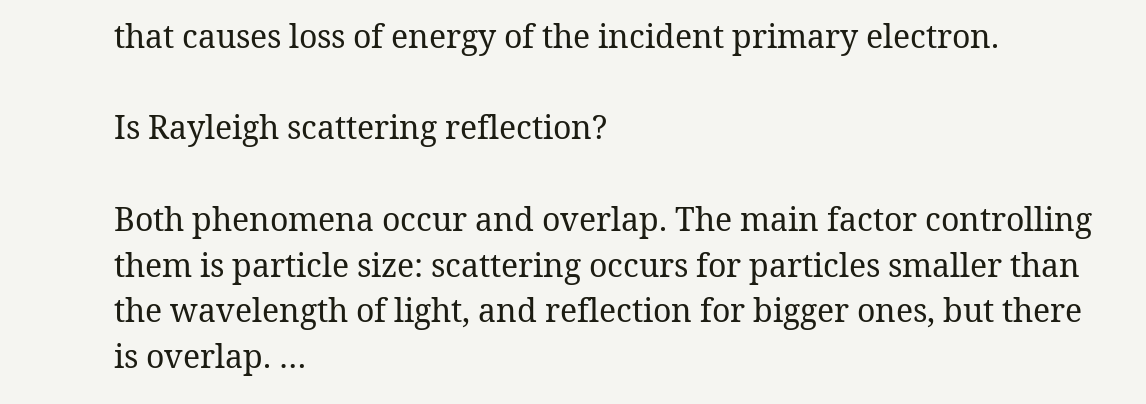that causes loss of energy of the incident primary electron.

Is Rayleigh scattering reflection?

Both phenomena occur and overlap. The main factor controlling them is particle size: scattering occurs for particles smaller than the wavelength of light, and reflection for bigger ones, but there is overlap. …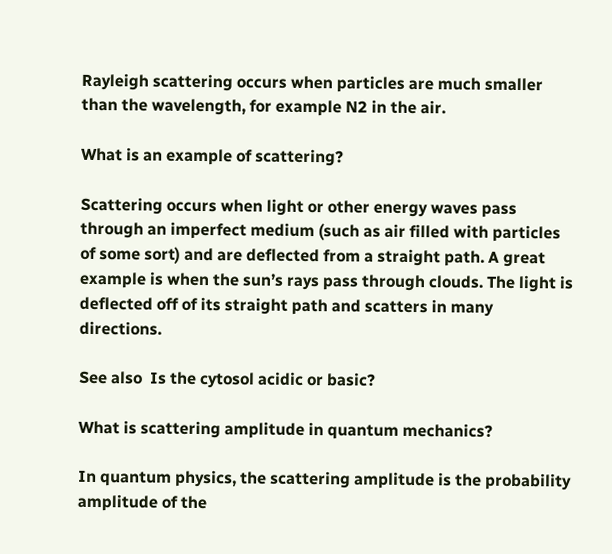Rayleigh scattering occurs when particles are much smaller than the wavelength, for example N2 in the air.

What is an example of scattering?

Scattering occurs when light or other energy waves pass through an imperfect medium (such as air filled with particles of some sort) and are deflected from a straight path. A great example is when the sun’s rays pass through clouds. The light is deflected off of its straight path and scatters in many directions.

See also  Is the cytosol acidic or basic?

What is scattering amplitude in quantum mechanics?

In quantum physics, the scattering amplitude is the probability amplitude of the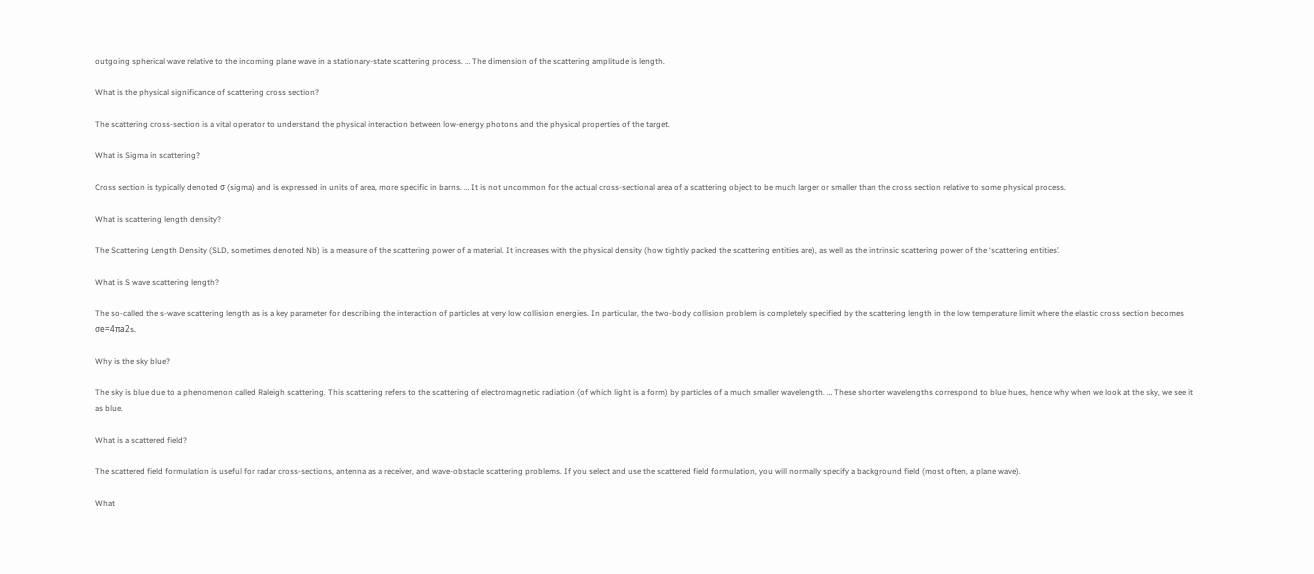outgoing spherical wave relative to the incoming plane wave in a stationary-state scattering process. … The dimension of the scattering amplitude is length.

What is the physical significance of scattering cross section?

The scattering cross-section is a vital operator to understand the physical interaction between low-energy photons and the physical properties of the target.

What is Sigma in scattering?

Cross section is typically denoted σ (sigma) and is expressed in units of area, more specific in barns. … It is not uncommon for the actual cross-sectional area of a scattering object to be much larger or smaller than the cross section relative to some physical process.

What is scattering length density?

The Scattering Length Density (SLD, sometimes denoted Nb) is a measure of the scattering power of a material. It increases with the physical density (how tightly packed the scattering entities are), as well as the intrinsic scattering power of the ‘scattering entities’.

What is S wave scattering length?

The so-called the s-wave scattering length as is a key parameter for describing the interaction of particles at very low collision energies. In particular, the two-body collision problem is completely specified by the scattering length in the low temperature limit where the elastic cross section becomes σe=4πa2s.

Why is the sky blue?

The sky is blue due to a phenomenon called Raleigh scattering. This scattering refers to the scattering of electromagnetic radiation (of which light is a form) by particles of a much smaller wavelength. … These shorter wavelengths correspond to blue hues, hence why when we look at the sky, we see it as blue.

What is a scattered field?

The scattered field formulation is useful for radar cross-sections, antenna as a receiver, and wave-obstacle scattering problems. If you select and use the scattered field formulation, you will normally specify a background field (most often, a plane wave).

What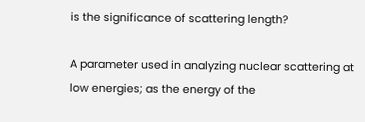is the significance of scattering length?

A parameter used in analyzing nuclear scattering at low energies; as the energy of the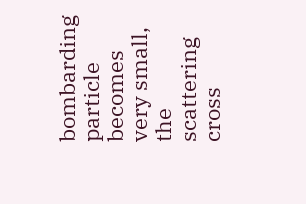bombarding particle becomes very small, the scattering cross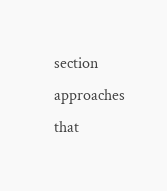section approaches that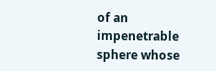of an impenetrable sphere whose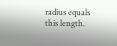radius equals this length.